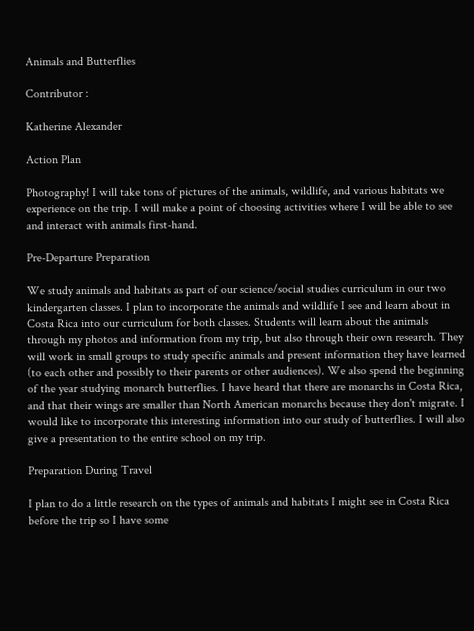Animals and Butterflies

Contributor :

Katherine Alexander

Action Plan

Photography! I will take tons of pictures of the animals, wildlife, and various habitats we experience on the trip. I will make a point of choosing activities where I will be able to see and interact with animals first-hand.

Pre-Departure Preparation

We study animals and habitats as part of our science/social studies curriculum in our two kindergarten classes. I plan to incorporate the animals and wildlife I see and learn about in Costa Rica into our curriculum for both classes. Students will learn about the animals through my photos and information from my trip, but also through their own research. They will work in small groups to study specific animals and present information they have learned (to each other and possibly to their parents or other audiences). We also spend the beginning of the year studying monarch butterflies. I have heard that there are monarchs in Costa Rica, and that their wings are smaller than North American monarchs because they don't migrate. I would like to incorporate this interesting information into our study of butterflies. I will also give a presentation to the entire school on my trip.

Preparation During Travel

I plan to do a little research on the types of animals and habitats I might see in Costa Rica before the trip so I have some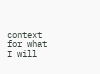context for what I will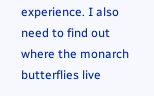experience. I also need to find out where the monarch butterflies live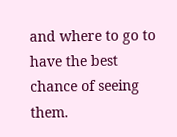and where to go to have the best chance of seeing them.